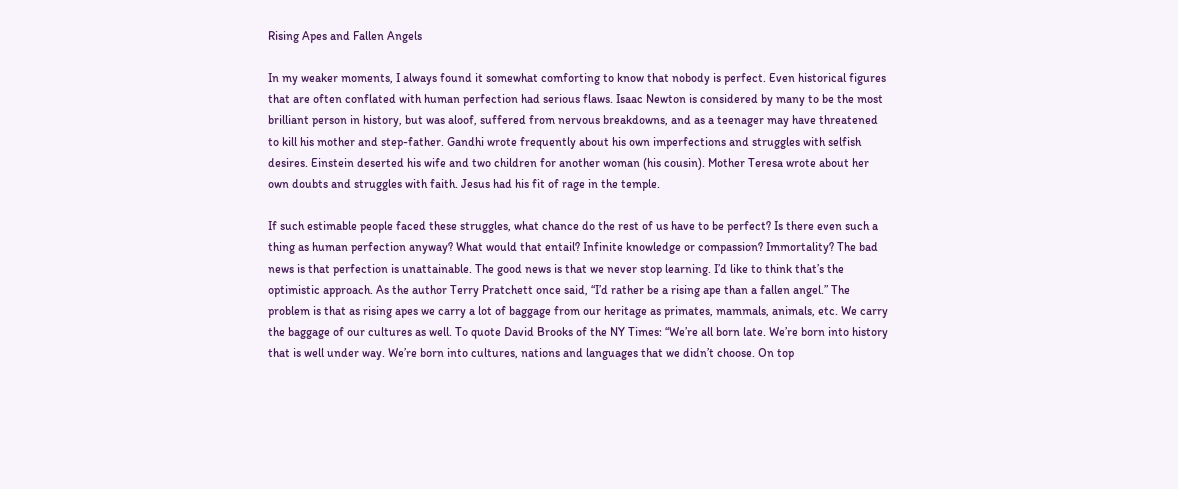Rising Apes and Fallen Angels

In my weaker moments, I always found it somewhat comforting to know that nobody is perfect. Even historical figures that are often conflated with human perfection had serious flaws. Isaac Newton is considered by many to be the most brilliant person in history, but was aloof, suffered from nervous breakdowns, and as a teenager may have threatened to kill his mother and step-father. Gandhi wrote frequently about his own imperfections and struggles with selfish desires. Einstein deserted his wife and two children for another woman (his cousin). Mother Teresa wrote about her own doubts and struggles with faith. Jesus had his fit of rage in the temple.

If such estimable people faced these struggles, what chance do the rest of us have to be perfect? Is there even such a thing as human perfection anyway? What would that entail? Infinite knowledge or compassion? Immortality? The bad news is that perfection is unattainable. The good news is that we never stop learning. I’d like to think that’s the optimistic approach. As the author Terry Pratchett once said, “I’d rather be a rising ape than a fallen angel.” The problem is that as rising apes we carry a lot of baggage from our heritage as primates, mammals, animals, etc. We carry the baggage of our cultures as well. To quote David Brooks of the NY Times: “We’re all born late. We’re born into history that is well under way. We’re born into cultures, nations and languages that we didn’t choose. On top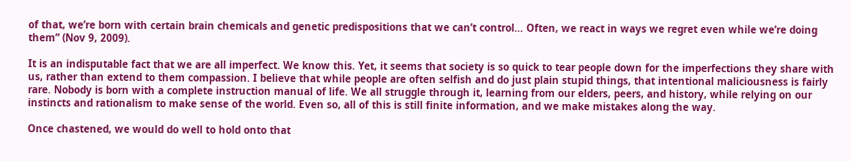of that, we’re born with certain brain chemicals and genetic predispositions that we can’t control… Often, we react in ways we regret even while we’re doing them” (Nov 9, 2009).

It is an indisputable fact that we are all imperfect. We know this. Yet, it seems that society is so quick to tear people down for the imperfections they share with us, rather than extend to them compassion. I believe that while people are often selfish and do just plain stupid things, that intentional maliciousness is fairly rare. Nobody is born with a complete instruction manual of life. We all struggle through it, learning from our elders, peers, and history, while relying on our instincts and rationalism to make sense of the world. Even so, all of this is still finite information, and we make mistakes along the way.

Once chastened, we would do well to hold onto that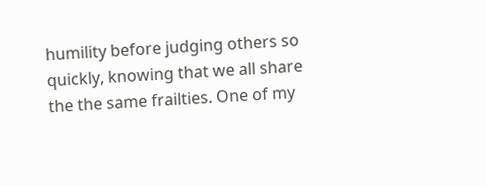humility before judging others so quickly, knowing that we all share the the same frailties. One of my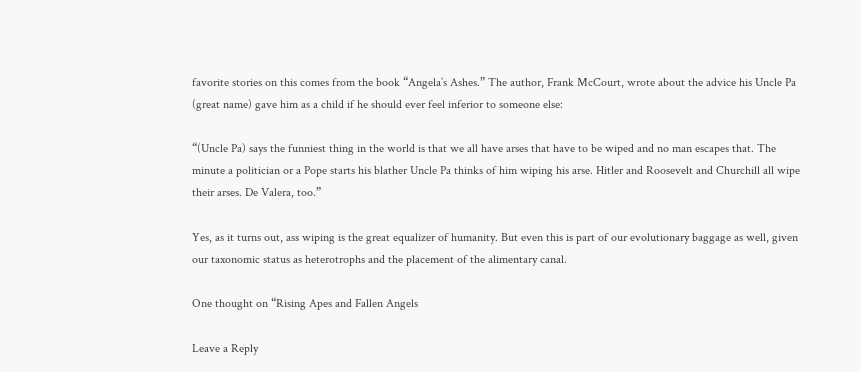favorite stories on this comes from the book “Angela’s Ashes.” The author, Frank McCourt, wrote about the advice his Uncle Pa (great name) gave him as a child if he should ever feel inferior to someone else:

“(Uncle Pa) says the funniest thing in the world is that we all have arses that have to be wiped and no man escapes that. The minute a politician or a Pope starts his blather Uncle Pa thinks of him wiping his arse. Hitler and Roosevelt and Churchill all wipe their arses. De Valera, too.”

Yes, as it turns out, ass wiping is the great equalizer of humanity. But even this is part of our evolutionary baggage as well, given our taxonomic status as heterotrophs and the placement of the alimentary canal.

One thought on “Rising Apes and Fallen Angels

Leave a Reply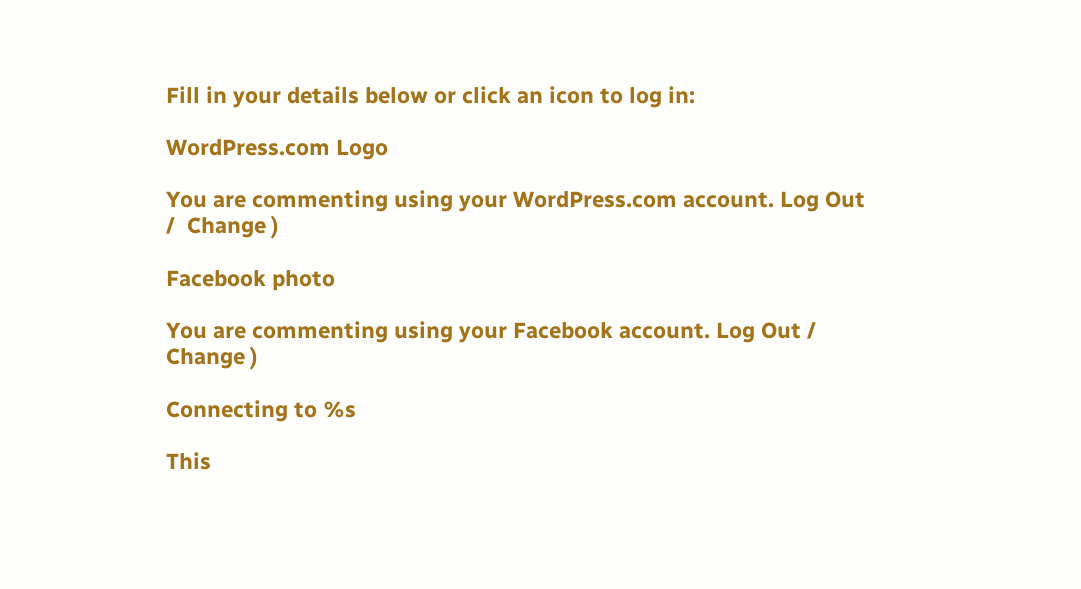Fill in your details below or click an icon to log in:

WordPress.com Logo

You are commenting using your WordPress.com account. Log Out /  Change )

Facebook photo

You are commenting using your Facebook account. Log Out /  Change )

Connecting to %s

This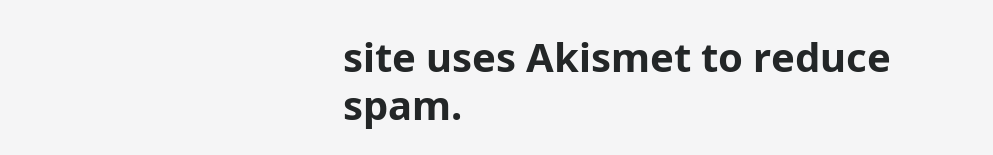site uses Akismet to reduce spam.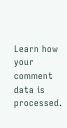Learn how your comment data is processed.